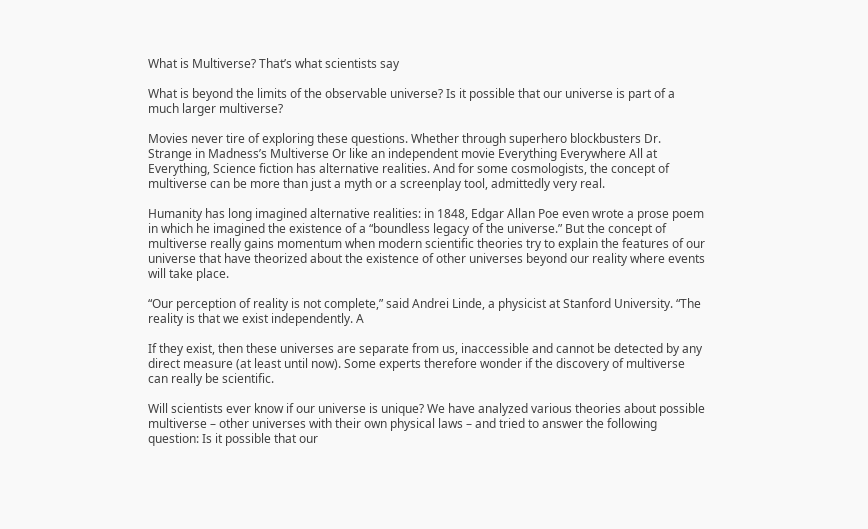What is Multiverse? That’s what scientists say

What is beyond the limits of the observable universe? Is it possible that our universe is part of a much larger multiverse?

Movies never tire of exploring these questions. Whether through superhero blockbusters Dr. Strange in Madness’s Multiverse Or like an independent movie Everything Everywhere All at Everything, Science fiction has alternative realities. And for some cosmologists, the concept of multiverse can be more than just a myth or a screenplay tool, admittedly very real.

Humanity has long imagined alternative realities: in 1848, Edgar Allan Poe even wrote a prose poem in which he imagined the existence of a “boundless legacy of the universe.” But the concept of multiverse really gains momentum when modern scientific theories try to explain the features of our universe that have theorized about the existence of other universes beyond our reality where events will take place.

“Our perception of reality is not complete,” said Andrei Linde, a physicist at Stanford University. “The reality is that we exist independently. A

If they exist, then these universes are separate from us, inaccessible and cannot be detected by any direct measure (at least until now). Some experts therefore wonder if the discovery of multiverse can really be scientific.

Will scientists ever know if our universe is unique? We have analyzed various theories about possible multiverse – other universes with their own physical laws – and tried to answer the following question: Is it possible that our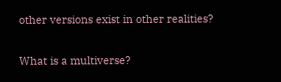other versions exist in other realities?

What is a multiverse?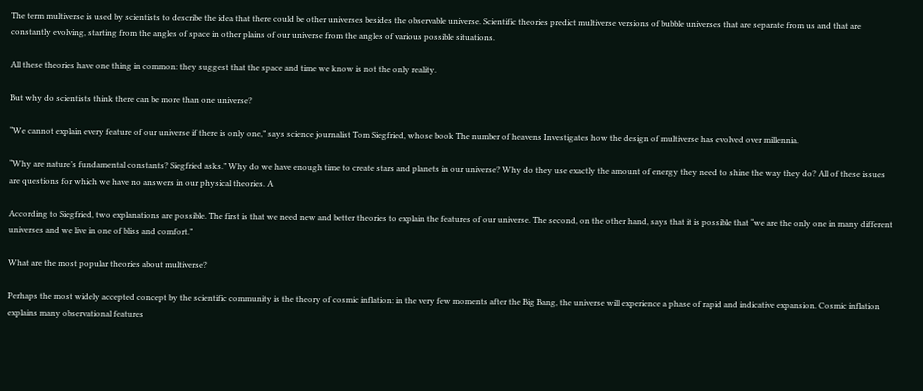The term multiverse is used by scientists to describe the idea that there could be other universes besides the observable universe. Scientific theories predict multiverse versions of bubble universes that are separate from us and that are constantly evolving, starting from the angles of space in other plains of our universe from the angles of various possible situations.

All these theories have one thing in common: they suggest that the space and time we know is not the only reality.

But why do scientists think there can be more than one universe?

“We cannot explain every feature of our universe if there is only one,” says science journalist Tom Siegfried, whose book The number of heavens Investigates how the design of multiverse has evolved over millennia.

“Why are nature’s fundamental constants? Siegfried asks.” Why do we have enough time to create stars and planets in our universe? Why do they use exactly the amount of energy they need to shine the way they do? All of these issues are questions for which we have no answers in our physical theories. A

According to Siegfried, two explanations are possible. The first is that we need new and better theories to explain the features of our universe. The second, on the other hand, says that it is possible that “we are the only one in many different universes and we live in one of bliss and comfort.”

What are the most popular theories about multiverse?

Perhaps the most widely accepted concept by the scientific community is the theory of cosmic inflation: in the very few moments after the Big Bang, the universe will experience a phase of rapid and indicative expansion. Cosmic inflation explains many observational features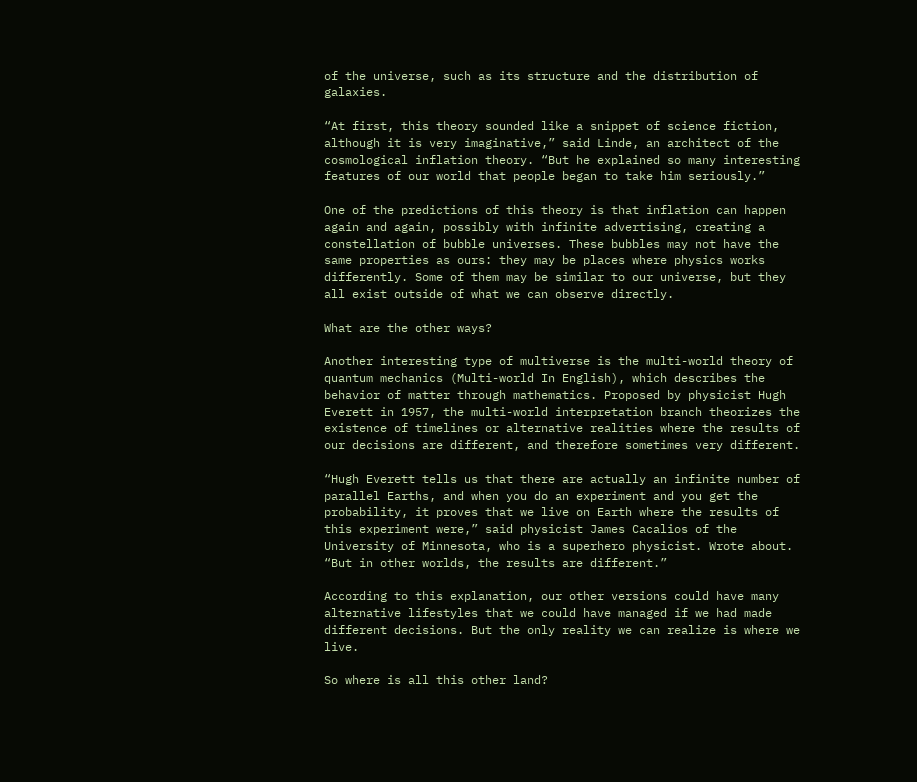of the universe, such as its structure and the distribution of galaxies.

“At first, this theory sounded like a snippet of science fiction, although it is very imaginative,” said Linde, an architect of the cosmological inflation theory. “But he explained so many interesting features of our world that people began to take him seriously.”

One of the predictions of this theory is that inflation can happen again and again, possibly with infinite advertising, creating a constellation of bubble universes. These bubbles may not have the same properties as ours: they may be places where physics works differently. Some of them may be similar to our universe, but they all exist outside of what we can observe directly.

What are the other ways?

Another interesting type of multiverse is the multi-world theory of quantum mechanics (Multi-world In English), which describes the behavior of matter through mathematics. Proposed by physicist Hugh Everett in 1957, the multi-world interpretation branch theorizes the existence of timelines or alternative realities where the results of our decisions are different, and therefore sometimes very different.

“Hugh Everett tells us that there are actually an infinite number of parallel Earths, and when you do an experiment and you get the probability, it proves that we live on Earth where the results of this experiment were,” said physicist James Cacalios of the University of Minnesota, who is a superhero physicist. Wrote about. “But in other worlds, the results are different.”

According to this explanation, our other versions could have many alternative lifestyles that we could have managed if we had made different decisions. But the only reality we can realize is where we live.

So where is all this other land?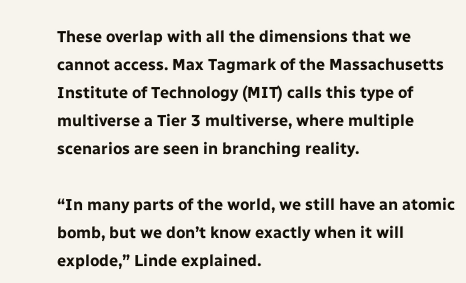These overlap with all the dimensions that we cannot access. Max Tagmark of the Massachusetts Institute of Technology (MIT) calls this type of multiverse a Tier 3 multiverse, where multiple scenarios are seen in branching reality.

“In many parts of the world, we still have an atomic bomb, but we don’t know exactly when it will explode,” Linde explained.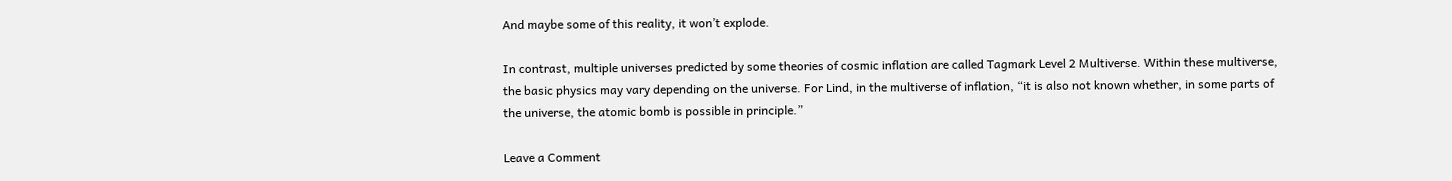And maybe some of this reality, it won’t explode.

In contrast, multiple universes predicted by some theories of cosmic inflation are called Tagmark Level 2 Multiverse. Within these multiverse, the basic physics may vary depending on the universe. For Lind, in the multiverse of inflation, “it is also not known whether, in some parts of the universe, the atomic bomb is possible in principle.”

Leave a Comment